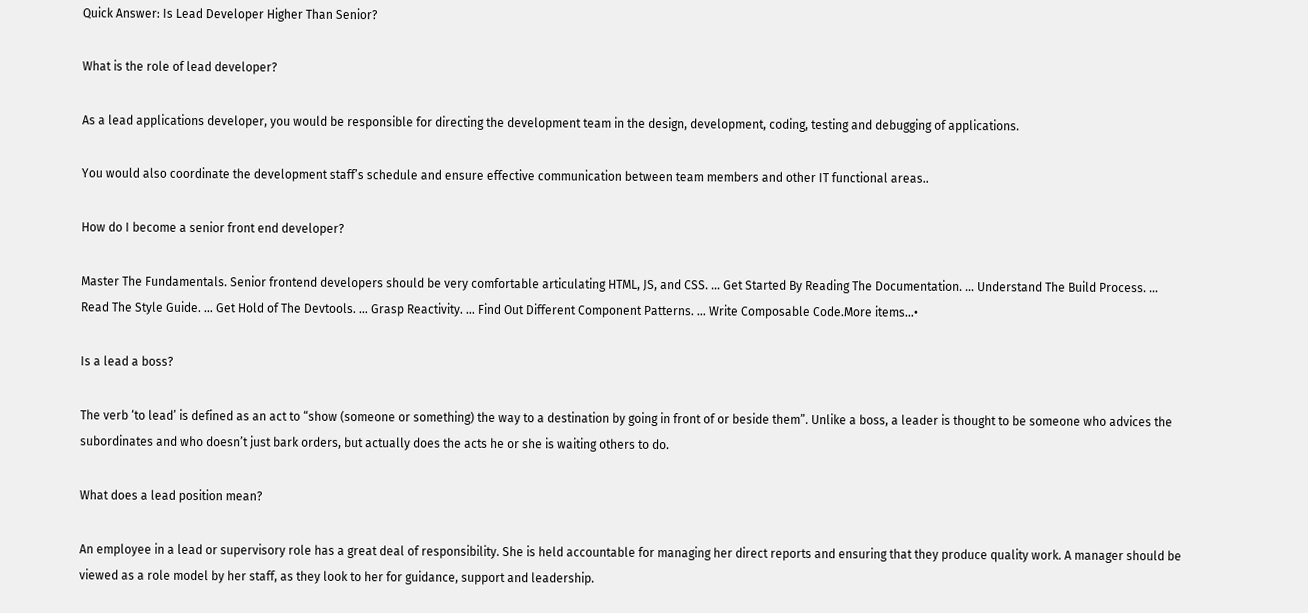Quick Answer: Is Lead Developer Higher Than Senior?

What is the role of lead developer?

As a lead applications developer, you would be responsible for directing the development team in the design, development, coding, testing and debugging of applications.

You would also coordinate the development staff’s schedule and ensure effective communication between team members and other IT functional areas..

How do I become a senior front end developer?

Master The Fundamentals. Senior frontend developers should be very comfortable articulating HTML, JS, and CSS. … Get Started By Reading The Documentation. … Understand The Build Process. … Read The Style Guide. … Get Hold of The Devtools. … Grasp Reactivity. … Find Out Different Component Patterns. … Write Composable Code.More items…•

Is a lead a boss?

The verb ‘to lead’ is defined as an act to “show (someone or something) the way to a destination by going in front of or beside them”. Unlike a boss, a leader is thought to be someone who advices the subordinates and who doesn’t just bark orders, but actually does the acts he or she is waiting others to do.

What does a lead position mean?

An employee in a lead or supervisory role has a great deal of responsibility. She is held accountable for managing her direct reports and ensuring that they produce quality work. A manager should be viewed as a role model by her staff, as they look to her for guidance, support and leadership.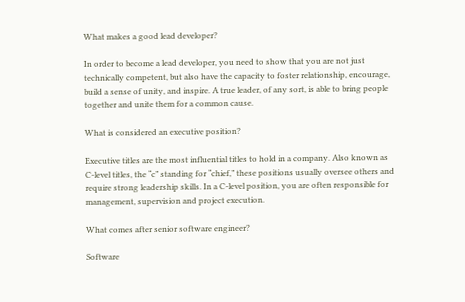What makes a good lead developer?

In order to become a lead developer, you need to show that you are not just technically competent, but also have the capacity to foster relationship, encourage, build a sense of unity, and inspire. A true leader, of any sort, is able to bring people together and unite them for a common cause.

What is considered an executive position?

Executive titles are the most influential titles to hold in a company. Also known as C-level titles, the “c” standing for “chief,” these positions usually oversee others and require strong leadership skills. In a C-level position, you are often responsible for management, supervision and project execution.

What comes after senior software engineer?

Software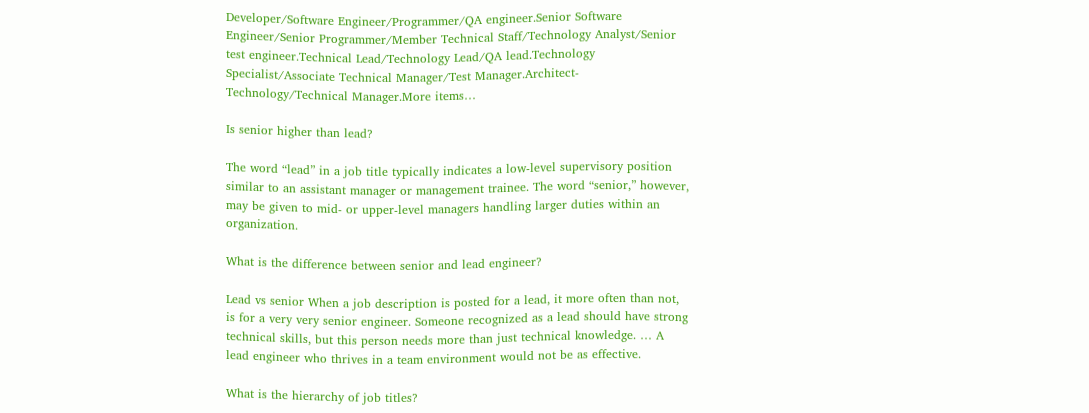Developer/Software Engineer/Programmer/QA engineer.Senior Software Engineer/Senior Programmer/Member Technical Staff/Technology Analyst/Senior test engineer.Technical Lead/Technology Lead/QA lead.Technology Specialist/Associate Technical Manager/Test Manager.Architect-Technology/Technical Manager.More items…

Is senior higher than lead?

The word “lead” in a job title typically indicates a low-level supervisory position similar to an assistant manager or management trainee. The word “senior,” however, may be given to mid- or upper-level managers handling larger duties within an organization.

What is the difference between senior and lead engineer?

Lead vs senior When a job description is posted for a lead, it more often than not, is for a very very senior engineer. Someone recognized as a lead should have strong technical skills, but this person needs more than just technical knowledge. … A lead engineer who thrives in a team environment would not be as effective.

What is the hierarchy of job titles?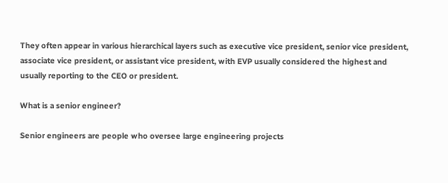They often appear in various hierarchical layers such as executive vice president, senior vice president, associate vice president, or assistant vice president, with EVP usually considered the highest and usually reporting to the CEO or president.

What is a senior engineer?

Senior engineers are people who oversee large engineering projects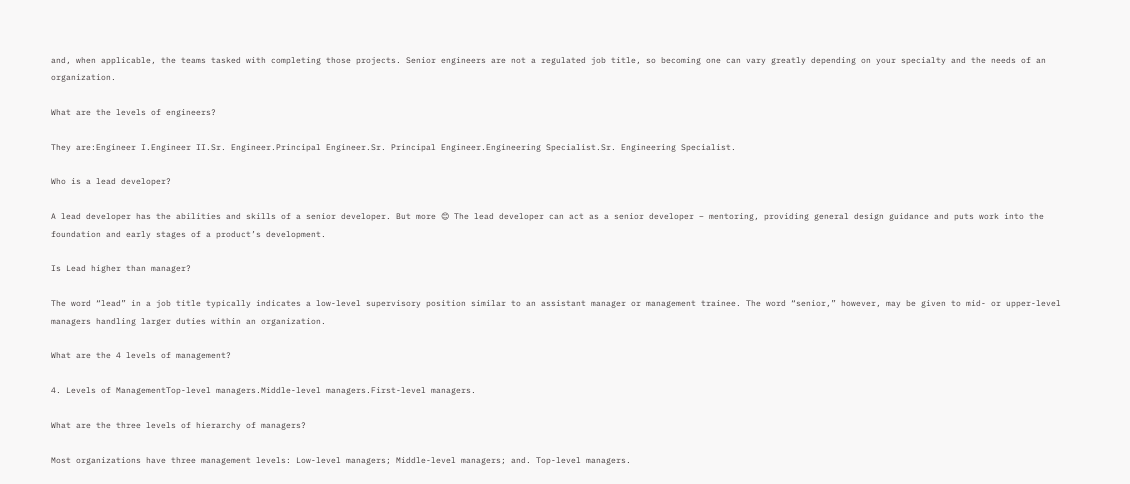and, when applicable, the teams tasked with completing those projects. Senior engineers are not a regulated job title, so becoming one can vary greatly depending on your specialty and the needs of an organization.

What are the levels of engineers?

They are:Engineer I.Engineer II.Sr. Engineer.Principal Engineer.Sr. Principal Engineer.Engineering Specialist.Sr. Engineering Specialist.

Who is a lead developer?

A lead developer has the abilities and skills of a senior developer. But more 😊 The lead developer can act as a senior developer – mentoring, providing general design guidance and puts work into the foundation and early stages of a product’s development.

Is Lead higher than manager?

The word “lead” in a job title typically indicates a low-level supervisory position similar to an assistant manager or management trainee. The word “senior,” however, may be given to mid- or upper-level managers handling larger duties within an organization.

What are the 4 levels of management?

4. Levels of ManagementTop-level managers.Middle-level managers.First-level managers.

What are the three levels of hierarchy of managers?

Most organizations have three management levels: Low-level managers; Middle-level managers; and. Top-level managers.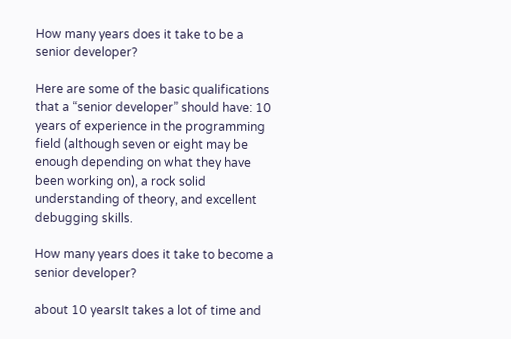How many years does it take to be a senior developer?

Here are some of the basic qualifications that a “senior developer” should have: 10 years of experience in the programming field (although seven or eight may be enough depending on what they have been working on), a rock solid understanding of theory, and excellent debugging skills.

How many years does it take to become a senior developer?

about 10 yearsIt takes a lot of time and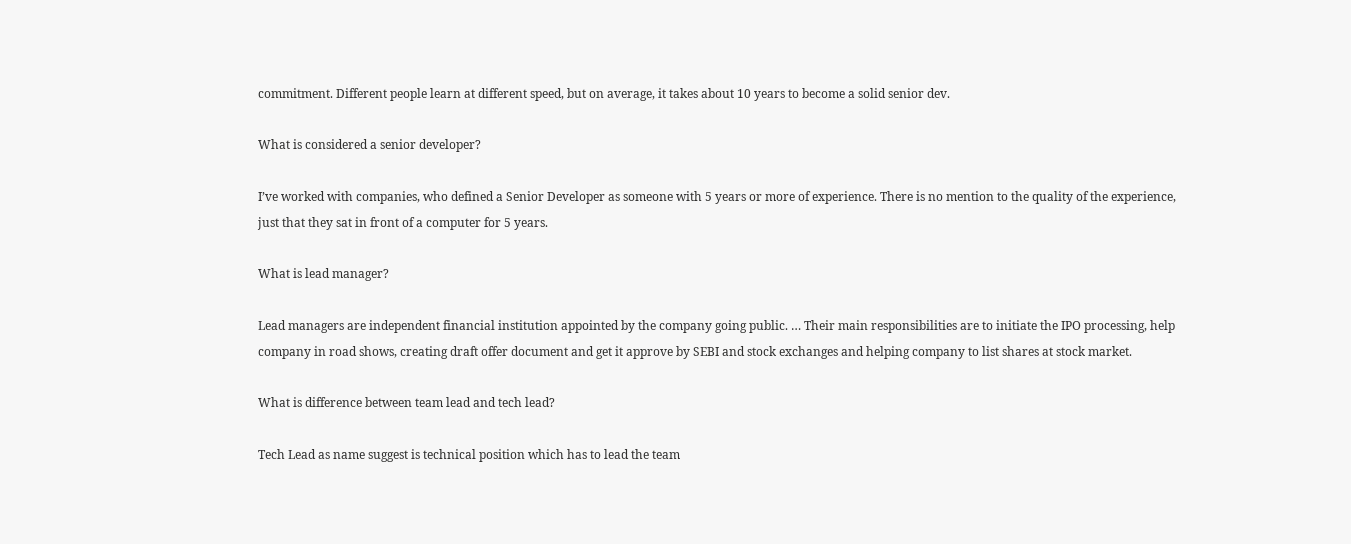commitment. Different people learn at different speed, but on average, it takes about 10 years to become a solid senior dev.

What is considered a senior developer?

I’ve worked with companies, who defined a Senior Developer as someone with 5 years or more of experience. There is no mention to the quality of the experience, just that they sat in front of a computer for 5 years.

What is lead manager?

Lead managers are independent financial institution appointed by the company going public. … Their main responsibilities are to initiate the IPO processing, help company in road shows, creating draft offer document and get it approve by SEBI and stock exchanges and helping company to list shares at stock market.

What is difference between team lead and tech lead?

Tech Lead as name suggest is technical position which has to lead the team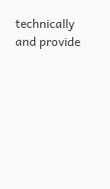technically and provide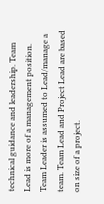technical guidance and leadership. Team Lead is more of a management position. Team Leader is assumed to Lead/manage a team. Team Lead and Project Lead are based on size of a project.